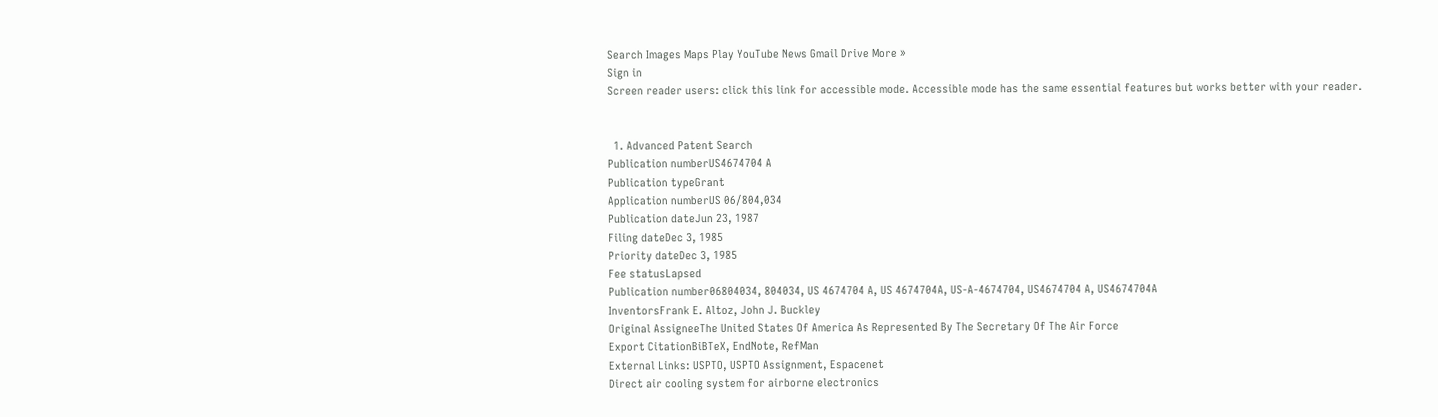Search Images Maps Play YouTube News Gmail Drive More »
Sign in
Screen reader users: click this link for accessible mode. Accessible mode has the same essential features but works better with your reader.


  1. Advanced Patent Search
Publication numberUS4674704 A
Publication typeGrant
Application numberUS 06/804,034
Publication dateJun 23, 1987
Filing dateDec 3, 1985
Priority dateDec 3, 1985
Fee statusLapsed
Publication number06804034, 804034, US 4674704 A, US 4674704A, US-A-4674704, US4674704 A, US4674704A
InventorsFrank E. Altoz, John J. Buckley
Original AssigneeThe United States Of America As Represented By The Secretary Of The Air Force
Export CitationBiBTeX, EndNote, RefMan
External Links: USPTO, USPTO Assignment, Espacenet
Direct air cooling system for airborne electronics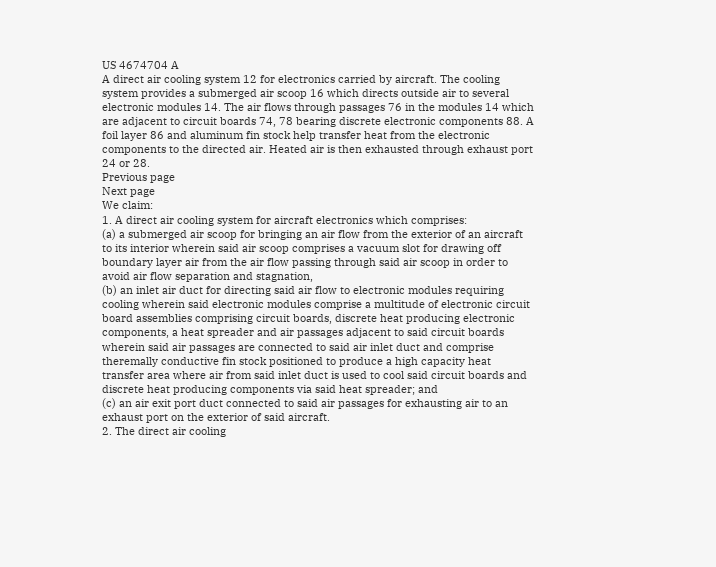US 4674704 A
A direct air cooling system 12 for electronics carried by aircraft. The cooling system provides a submerged air scoop 16 which directs outside air to several electronic modules 14. The air flows through passages 76 in the modules 14 which are adjacent to circuit boards 74, 78 bearing discrete electronic components 88. A foil layer 86 and aluminum fin stock help transfer heat from the electronic components to the directed air. Heated air is then exhausted through exhaust port 24 or 28.
Previous page
Next page
We claim:
1. A direct air cooling system for aircraft electronics which comprises:
(a) a submerged air scoop for bringing an air flow from the exterior of an aircraft to its interior wherein said air scoop comprises a vacuum slot for drawing off boundary layer air from the air flow passing through said air scoop in order to avoid air flow separation and stagnation,
(b) an inlet air duct for directing said air flow to electronic modules requiring cooling wherein said electronic modules comprise a multitude of electronic circuit board assemblies comprising circuit boards, discrete heat producing electronic components, a heat spreader and air passages adjacent to said circuit boards wherein said air passages are connected to said air inlet duct and comprise theremally conductive fin stock positioned to produce a high capacity heat transfer area where air from said inlet duct is used to cool said circuit boards and discrete heat producing components via said heat spreader; and
(c) an air exit port duct connected to said air passages for exhausting air to an exhaust port on the exterior of said aircraft.
2. The direct air cooling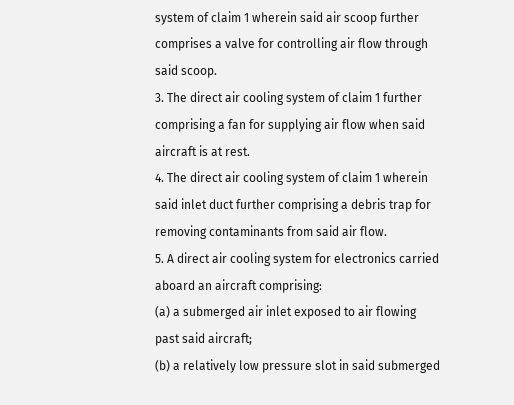system of claim 1 wherein said air scoop further comprises a valve for controlling air flow through said scoop.
3. The direct air cooling system of claim 1 further comprising a fan for supplying air flow when said aircraft is at rest.
4. The direct air cooling system of claim 1 wherein said inlet duct further comprising a debris trap for removing contaminants from said air flow.
5. A direct air cooling system for electronics carried aboard an aircraft comprising:
(a) a submerged air inlet exposed to air flowing past said aircraft;
(b) a relatively low pressure slot in said submerged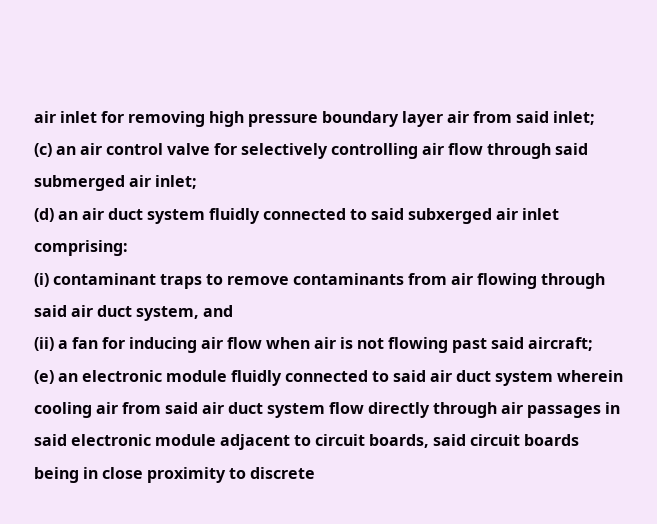air inlet for removing high pressure boundary layer air from said inlet;
(c) an air control valve for selectively controlling air flow through said submerged air inlet;
(d) an air duct system fluidly connected to said subxerged air inlet comprising:
(i) contaminant traps to remove contaminants from air flowing through said air duct system, and
(ii) a fan for inducing air flow when air is not flowing past said aircraft;
(e) an electronic module fluidly connected to said air duct system wherein cooling air from said air duct system flow directly through air passages in said electronic module adjacent to circuit boards, said circuit boards being in close proximity to discrete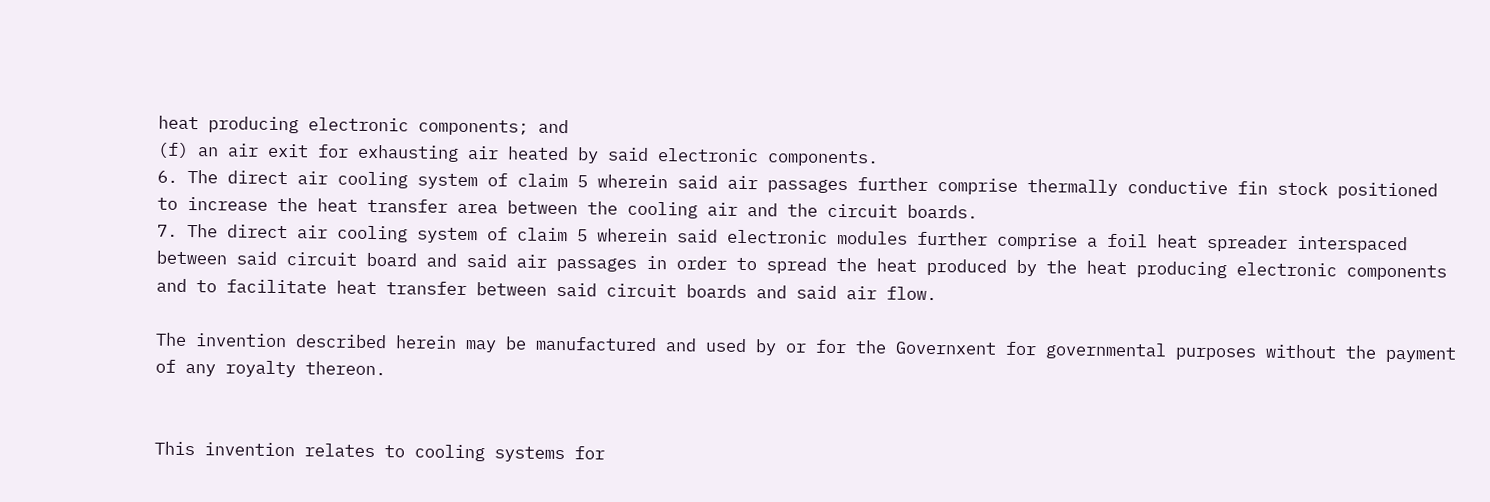heat producing electronic components; and
(f) an air exit for exhausting air heated by said electronic components.
6. The direct air cooling system of claim 5 wherein said air passages further comprise thermally conductive fin stock positioned to increase the heat transfer area between the cooling air and the circuit boards.
7. The direct air cooling system of claim 5 wherein said electronic modules further comprise a foil heat spreader interspaced between said circuit board and said air passages in order to spread the heat produced by the heat producing electronic components and to facilitate heat transfer between said circuit boards and said air flow.

The invention described herein may be manufactured and used by or for the Governxent for governmental purposes without the payment of any royalty thereon.


This invention relates to cooling systems for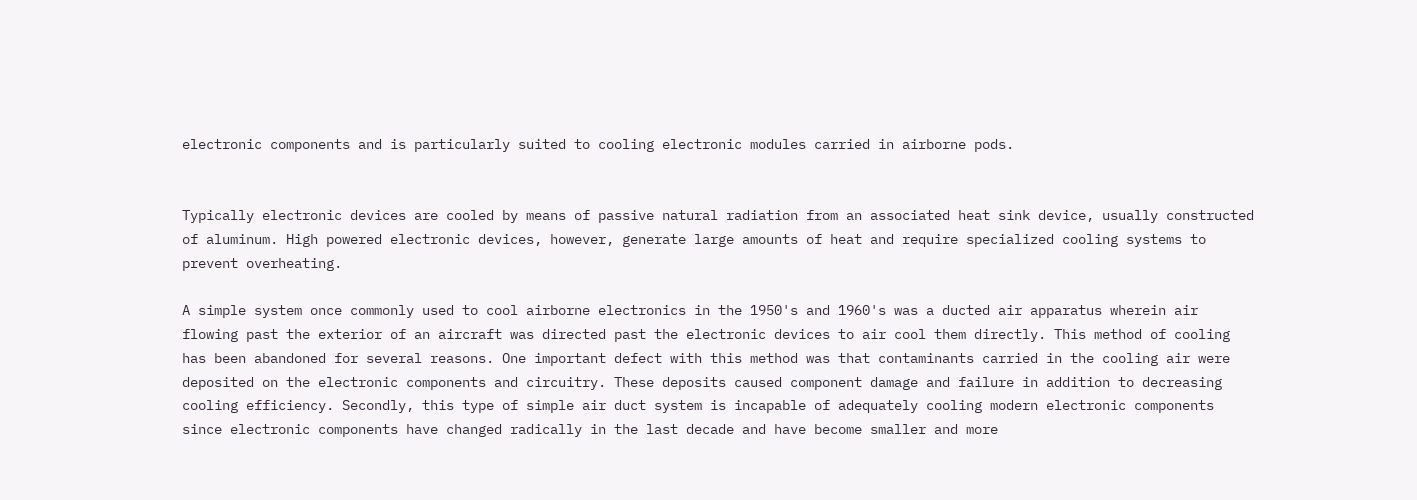electronic components and is particularly suited to cooling electronic modules carried in airborne pods.


Typically electronic devices are cooled by means of passive natural radiation from an associated heat sink device, usually constructed of aluminum. High powered electronic devices, however, generate large amounts of heat and require specialized cooling systems to prevent overheating.

A simple system once commonly used to cool airborne electronics in the 1950's and 1960's was a ducted air apparatus wherein air flowing past the exterior of an aircraft was directed past the electronic devices to air cool them directly. This method of cooling has been abandoned for several reasons. One important defect with this method was that contaminants carried in the cooling air were deposited on the electronic components and circuitry. These deposits caused component damage and failure in addition to decreasing cooling efficiency. Secondly, this type of simple air duct system is incapable of adequately cooling modern electronic components since electronic components have changed radically in the last decade and have become smaller and more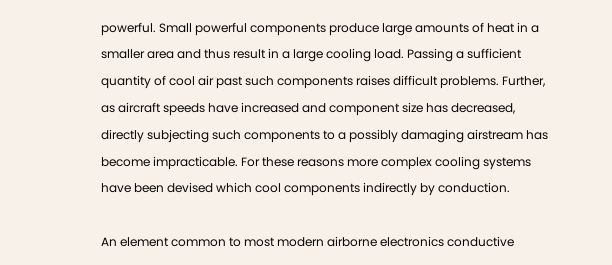powerful. Small powerful components produce large amounts of heat in a smaller area and thus result in a large cooling load. Passing a sufficient quantity of cool air past such components raises difficult problems. Further, as aircraft speeds have increased and component size has decreased, directly subjecting such components to a possibly damaging airstream has become impracticable. For these reasons more complex cooling systems have been devised which cool components indirectly by conduction.

An element common to most modern airborne electronics conductive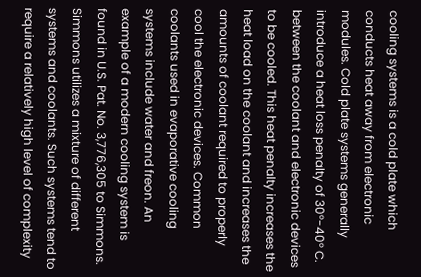cooling systems is a cold plate which conducts heat away from electronic modules. Cold plate systems generally introduce a heat loss penalty of 30°-40° C. between the coolant and electronic devices to be cooled. This heat penalty increases the heat load on the coolant and increases the amounts of coolant required to properly cool the electronic devices. Common coolants used in evaporative cooling systems include water and freon. An example of a modern cooling system is found in U.S. Pat. No. 3,776,305 to Simmons. Simmons utilizes a mixture of different systems and coolants. Such systems tend to require a relatively high level of complexity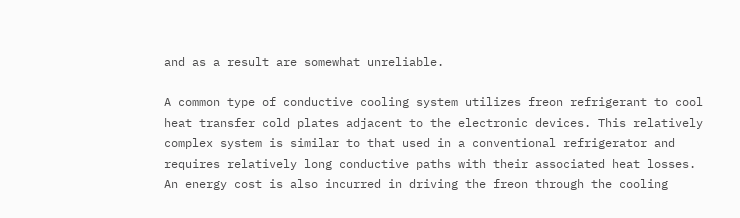and as a result are somewhat unreliable.

A common type of conductive cooling system utilizes freon refrigerant to cool heat transfer cold plates adjacent to the electronic devices. This relatively complex system is similar to that used in a conventional refrigerator and requires relatively long conductive paths with their associated heat losses. An energy cost is also incurred in driving the freon through the cooling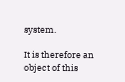system.

It is therefore an object of this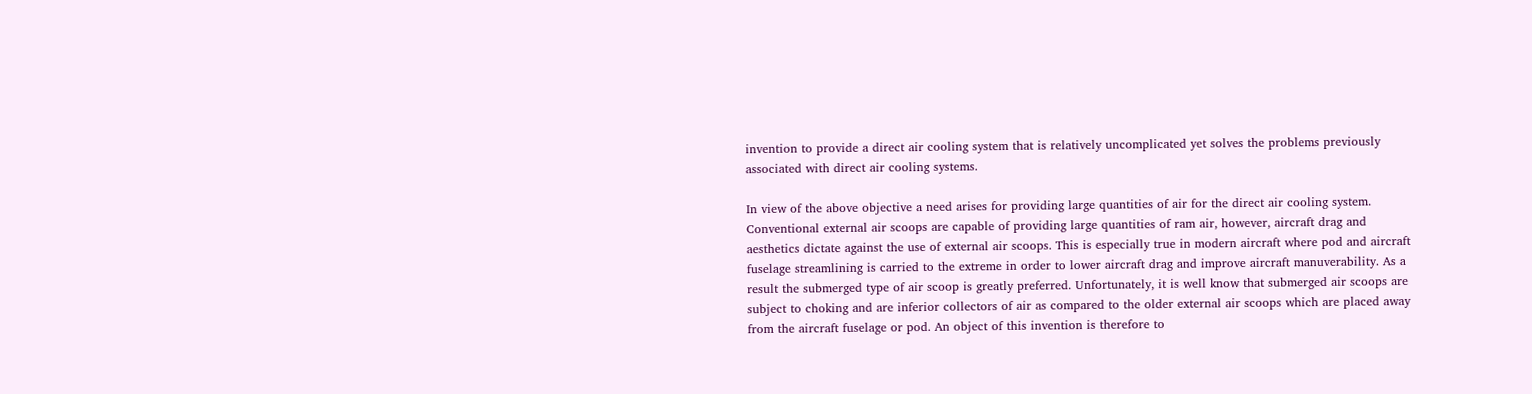invention to provide a direct air cooling system that is relatively uncomplicated yet solves the problems previously associated with direct air cooling systems.

In view of the above objective a need arises for providing large quantities of air for the direct air cooling system. Conventional external air scoops are capable of providing large quantities of ram air, however, aircraft drag and aesthetics dictate against the use of external air scoops. This is especially true in modern aircraft where pod and aircraft fuselage streamlining is carried to the extreme in order to lower aircraft drag and improve aircraft manuverability. As a result the submerged type of air scoop is greatly preferred. Unfortunately, it is well know that submerged air scoops are subject to choking and are inferior collectors of air as compared to the older external air scoops which are placed away from the aircraft fuselage or pod. An object of this invention is therefore to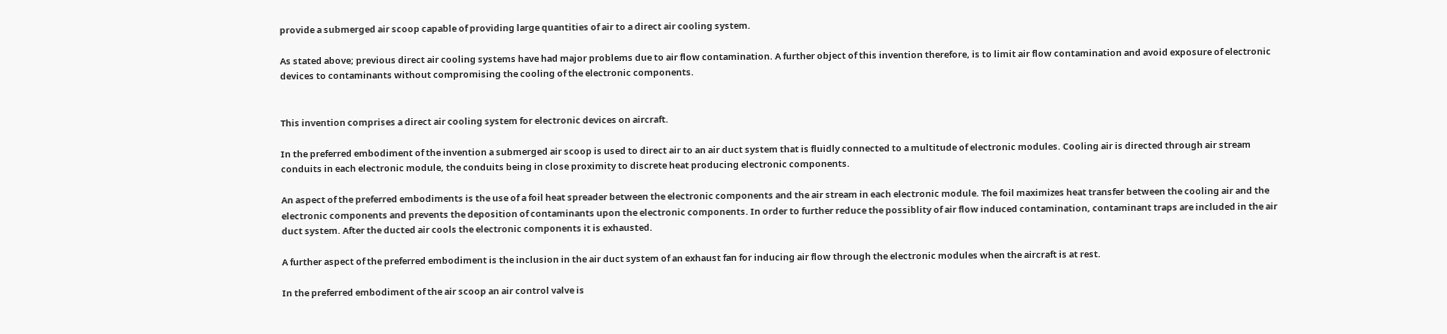provide a submerged air scoop capable of providing large quantities of air to a direct air cooling system.

As stated above; previous direct air cooling systems have had major problems due to air flow contamination. A further object of this invention therefore, is to limit air flow contamination and avoid exposure of electronic devices to contaminants without compromising the cooling of the electronic components.


This invention comprises a direct air cooling system for electronic devices on aircraft.

In the preferred embodiment of the invention a submerged air scoop is used to direct air to an air duct system that is fluidly connected to a multitude of electronic modules. Cooling air is directed through air stream conduits in each electronic module, the conduits being in close proximity to discrete heat producing electronic components.

An aspect of the preferred embodiments is the use of a foil heat spreader between the electronic components and the air stream in each electronic module. The foil maximizes heat transfer between the cooling air and the electronic components and prevents the deposition of contaminants upon the electronic components. In order to further reduce the possiblity of air flow induced contamination, contaminant traps are included in the air duct system. After the ducted air cools the electronic components it is exhausted.

A further aspect of the preferred embodiment is the inclusion in the air duct system of an exhaust fan for inducing air flow through the electronic modules when the aircraft is at rest.

In the preferred embodiment of the air scoop an air control valve is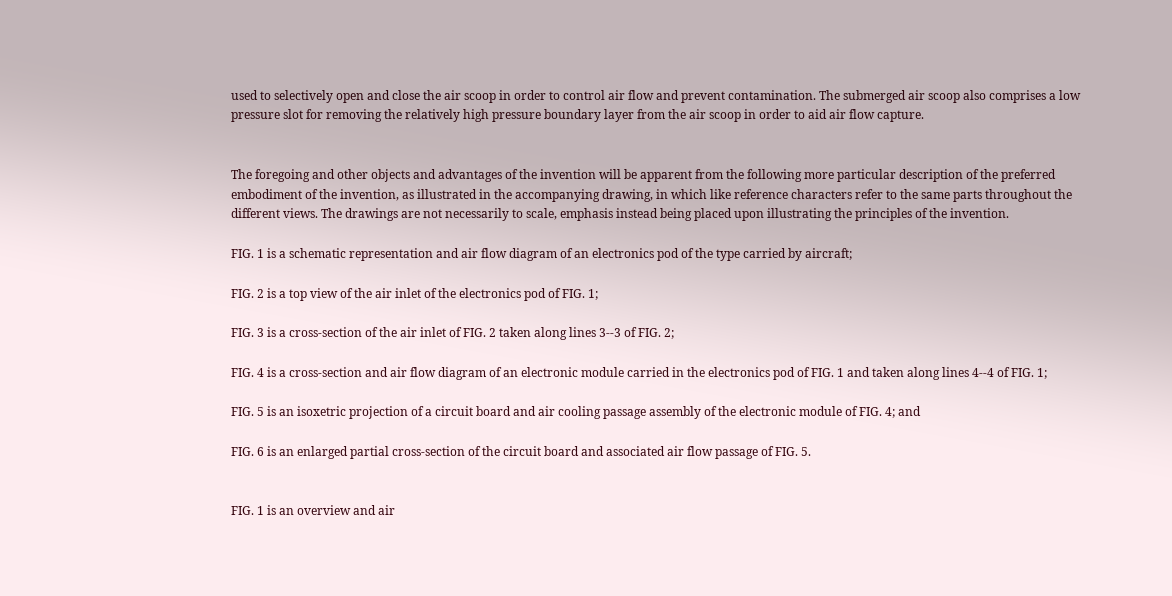used to selectively open and close the air scoop in order to control air flow and prevent contamination. The submerged air scoop also comprises a low pressure slot for removing the relatively high pressure boundary layer from the air scoop in order to aid air flow capture.


The foregoing and other objects and advantages of the invention will be apparent from the following more particular description of the preferred embodiment of the invention, as illustrated in the accompanying drawing, in which like reference characters refer to the same parts throughout the different views. The drawings are not necessarily to scale, emphasis instead being placed upon illustrating the principles of the invention.

FIG. 1 is a schematic representation and air flow diagram of an electronics pod of the type carried by aircraft;

FIG. 2 is a top view of the air inlet of the electronics pod of FIG. 1;

FIG. 3 is a cross-section of the air inlet of FIG. 2 taken along lines 3--3 of FIG. 2;

FIG. 4 is a cross-section and air flow diagram of an electronic module carried in the electronics pod of FIG. 1 and taken along lines 4--4 of FIG. 1;

FIG. 5 is an isoxetric projection of a circuit board and air cooling passage assembly of the electronic module of FIG. 4; and

FIG. 6 is an enlarged partial cross-section of the circuit board and associated air flow passage of FIG. 5.


FIG. 1 is an overview and air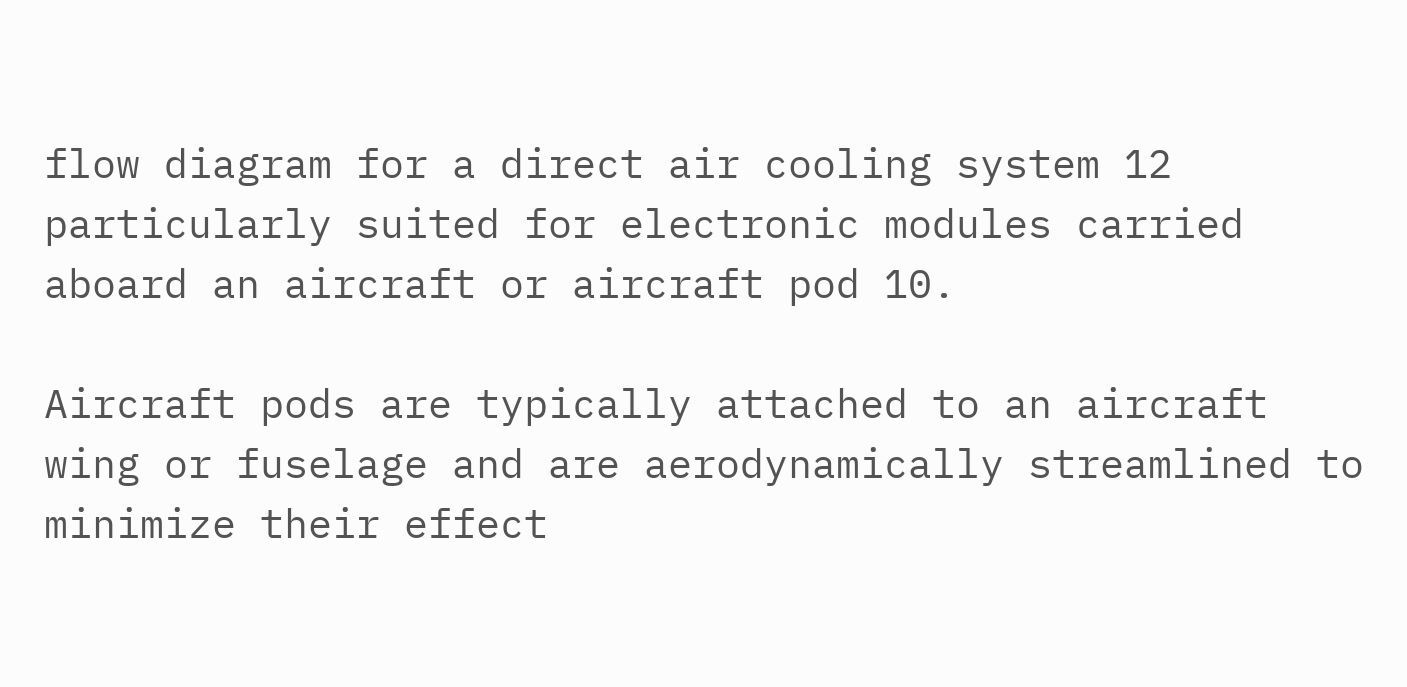flow diagram for a direct air cooling system 12 particularly suited for electronic modules carried aboard an aircraft or aircraft pod 10.

Aircraft pods are typically attached to an aircraft wing or fuselage and are aerodynamically streamlined to minimize their effect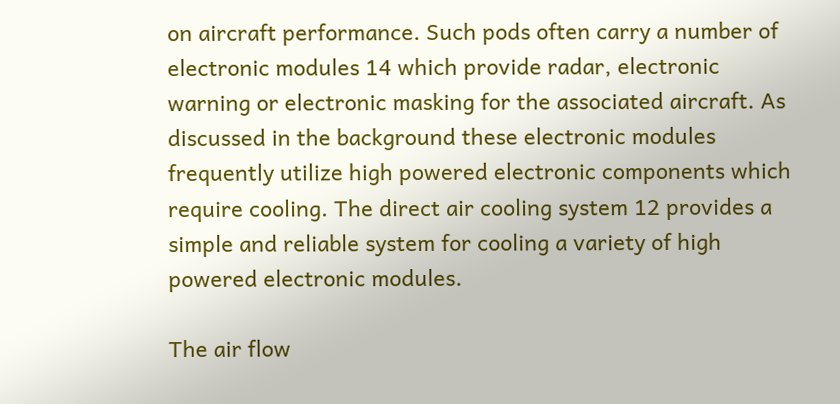on aircraft performance. Such pods often carry a number of electronic modules 14 which provide radar, electronic warning or electronic masking for the associated aircraft. As discussed in the background these electronic modules frequently utilize high powered electronic components which require cooling. The direct air cooling system 12 provides a simple and reliable system for cooling a variety of high powered electronic modules.

The air flow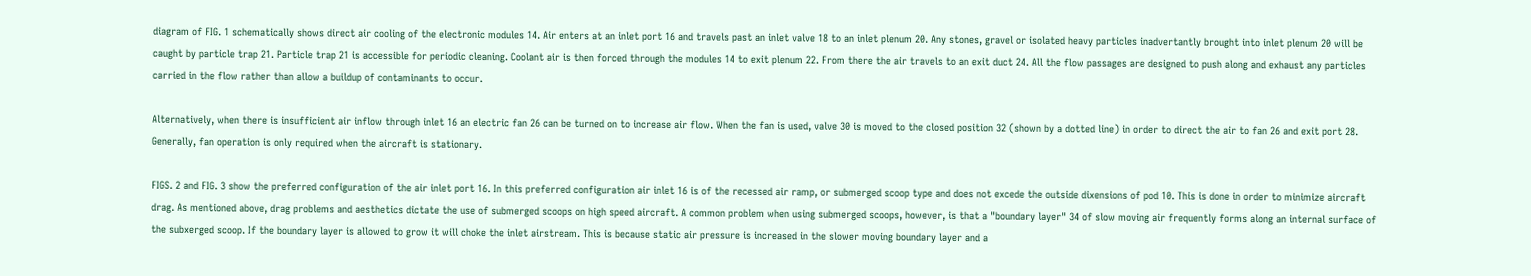diagram of FIG. 1 schematically shows direct air cooling of the electronic modules 14. Air enters at an inlet port 16 and travels past an inlet valve 18 to an inlet plenum 20. Any stones, gravel or isolated heavy particles inadvertantly brought into inlet plenum 20 will be caught by particle trap 21. Particle trap 21 is accessible for periodic cleaning. Coolant air is then forced through the modules 14 to exit plenum 22. From there the air travels to an exit duct 24. All the flow passages are designed to push along and exhaust any particles carried in the flow rather than allow a buildup of contaminants to occur.

Alternatively, when there is insufficient air inflow through inlet 16 an electric fan 26 can be turned on to increase air flow. When the fan is used, valve 30 is moved to the closed position 32 (shown by a dotted line) in order to direct the air to fan 26 and exit port 28. Generally, fan operation is only required when the aircraft is stationary.

FIGS. 2 and FIG. 3 show the preferred configuration of the air inlet port 16. In this preferred configuration air inlet 16 is of the recessed air ramp, or submerged scoop type and does not excede the outside dixensions of pod 10. This is done in order to minimize aircraft drag. As mentioned above, drag problems and aesthetics dictate the use of submerged scoops on high speed aircraft. A common problem when using submerged scoops, however, is that a "boundary layer" 34 of slow moving air frequently forms along an internal surface of the subxerged scoop. If the boundary layer is allowed to grow it will choke the inlet airstream. This is because static air pressure is increased in the slower moving boundary layer and a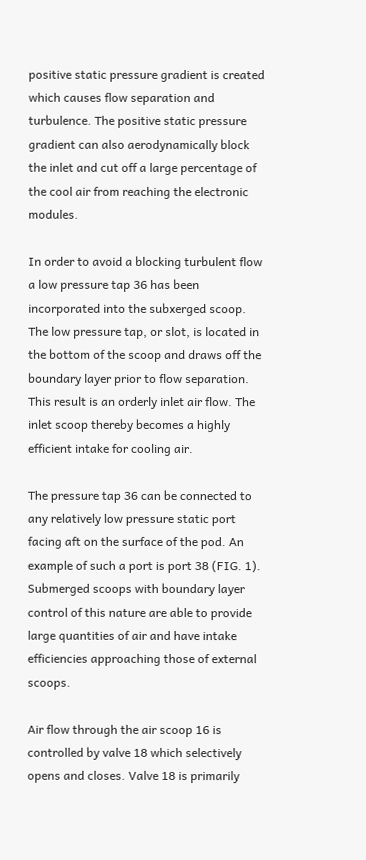positive static pressure gradient is created which causes flow separation and turbulence. The positive static pressure gradient can also aerodynamically block the inlet and cut off a large percentage of the cool air from reaching the electronic modules.

In order to avoid a blocking turbulent flow a low pressure tap 36 has been incorporated into the subxerged scoop. The low pressure tap, or slot, is located in the bottom of the scoop and draws off the boundary layer prior to flow separation. This result is an orderly inlet air flow. The inlet scoop thereby becomes a highly efficient intake for cooling air.

The pressure tap 36 can be connected to any relatively low pressure static port facing aft on the surface of the pod. An example of such a port is port 38 (FIG. 1). Submerged scoops with boundary layer control of this nature are able to provide large quantities of air and have intake efficiencies approaching those of external scoops.

Air flow through the air scoop 16 is controlled by valve 18 which selectively opens and closes. Valve 18 is primarily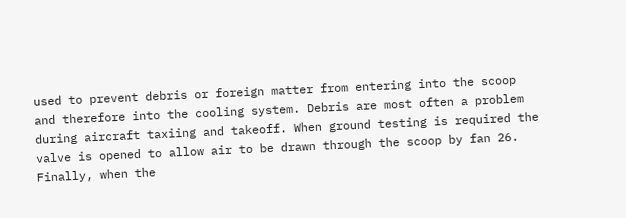used to prevent debris or foreign matter from entering into the scoop and therefore into the cooling system. Debris are most often a problem during aircraft taxiing and takeoff. When ground testing is required the valve is opened to allow air to be drawn through the scoop by fan 26. Finally, when the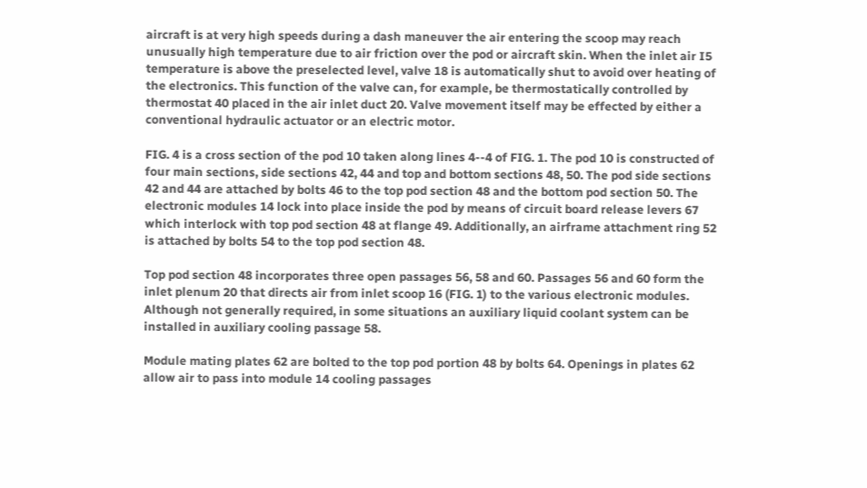aircraft is at very high speeds during a dash maneuver the air entering the scoop may reach unusually high temperature due to air friction over the pod or aircraft skin. When the inlet air I5 temperature is above the preselected level, valve 18 is automatically shut to avoid over heating of the electronics. This function of the valve can, for example, be thermostatically controlled by thermostat 40 placed in the air inlet duct 20. Valve movement itself may be effected by either a conventional hydraulic actuator or an electric motor.

FIG. 4 is a cross section of the pod 10 taken along lines 4--4 of FIG. 1. The pod 10 is constructed of four main sections, side sections 42, 44 and top and bottom sections 48, 50. The pod side sections 42 and 44 are attached by bolts 46 to the top pod section 48 and the bottom pod section 50. The electronic modules 14 lock into place inside the pod by means of circuit board release levers 67 which interlock with top pod section 48 at flange 49. Additionally, an airframe attachment ring 52 is attached by bolts 54 to the top pod section 48.

Top pod section 48 incorporates three open passages 56, 58 and 60. Passages 56 and 60 form the inlet plenum 20 that directs air from inlet scoop 16 (FIG. 1) to the various electronic modules. Although not generally required, in some situations an auxiliary liquid coolant system can be installed in auxiliary cooling passage 58.

Module mating plates 62 are bolted to the top pod portion 48 by bolts 64. Openings in plates 62 allow air to pass into module 14 cooling passages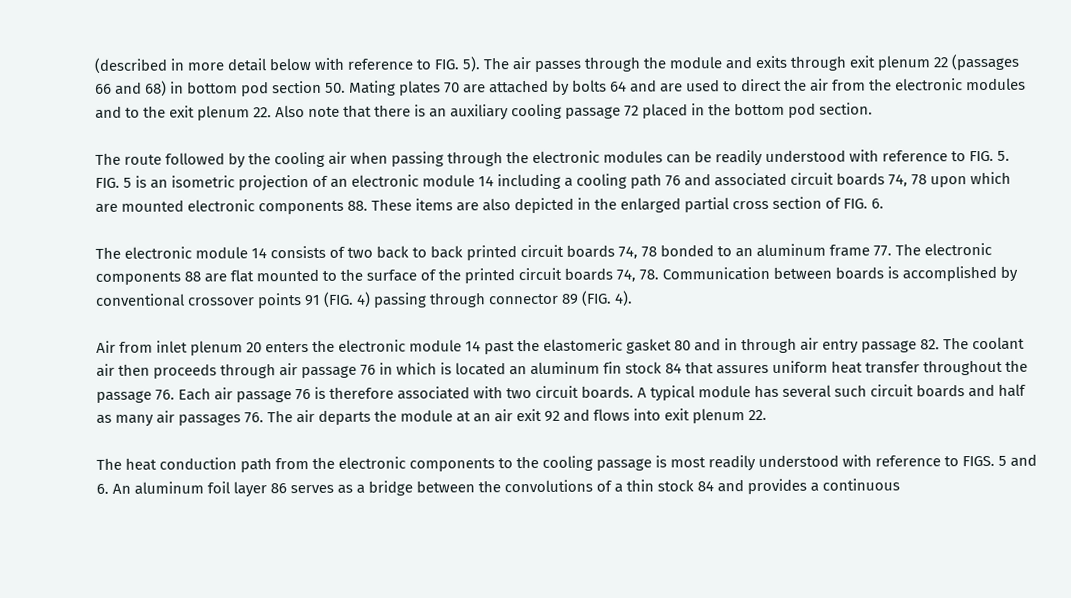(described in more detail below with reference to FIG. 5). The air passes through the module and exits through exit plenum 22 (passages 66 and 68) in bottom pod section 50. Mating plates 70 are attached by bolts 64 and are used to direct the air from the electronic modules and to the exit plenum 22. Also note that there is an auxiliary cooling passage 72 placed in the bottom pod section.

The route followed by the cooling air when passing through the electronic modules can be readily understood with reference to FIG. 5. FIG. 5 is an isometric projection of an electronic module 14 including a cooling path 76 and associated circuit boards 74, 78 upon which are mounted electronic components 88. These items are also depicted in the enlarged partial cross section of FIG. 6.

The electronic module 14 consists of two back to back printed circuit boards 74, 78 bonded to an aluminum frame 77. The electronic components 88 are flat mounted to the surface of the printed circuit boards 74, 78. Communication between boards is accomplished by conventional crossover points 91 (FIG. 4) passing through connector 89 (FIG. 4).

Air from inlet plenum 20 enters the electronic module 14 past the elastomeric gasket 80 and in through air entry passage 82. The coolant air then proceeds through air passage 76 in which is located an aluminum fin stock 84 that assures uniform heat transfer throughout the passage 76. Each air passage 76 is therefore associated with two circuit boards. A typical module has several such circuit boards and half as many air passages 76. The air departs the module at an air exit 92 and flows into exit plenum 22.

The heat conduction path from the electronic components to the cooling passage is most readily understood with reference to FIGS. 5 and 6. An aluminum foil layer 86 serves as a bridge between the convolutions of a thin stock 84 and provides a continuous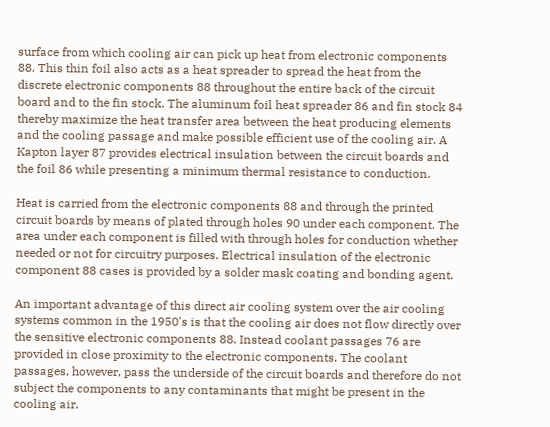surface from which cooling air can pick up heat from electronic components 88. This thin foil also acts as a heat spreader to spread the heat from the discrete electronic components 88 throughout the entire back of the circuit board and to the fin stock. The aluminum foil heat spreader 86 and fin stock 84 thereby maximize the heat transfer area between the heat producing elements and the cooling passage and make possible efficient use of the cooling air. A Kapton layer 87 provides electrical insulation between the circuit boards and the foil 86 while presenting a minimum thermal resistance to conduction.

Heat is carried from the electronic components 88 and through the printed circuit boards by means of plated through holes 90 under each component. The area under each component is filled with through holes for conduction whether needed or not for circuitry purposes. Electrical insulation of the electronic component 88 cases is provided by a solder mask coating and bonding agent.

An important advantage of this direct air cooling system over the air cooling systems common in the 1950's is that the cooling air does not flow directly over the sensitive electronic components 88. Instead coolant passages 76 are provided in close proximity to the electronic components. The coolant passages, however, pass the underside of the circuit boards and therefore do not subject the components to any contaminants that might be present in the cooling air.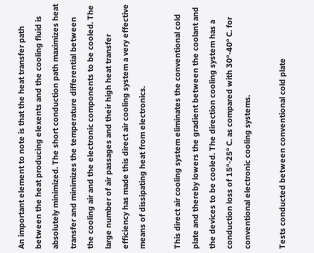An important element to note is that the heat transfer path between the heat producing elexents and the cooling fluid is absolutely minimized. The short conduction path maximizes heat transfer and minimizes the temperature differential between the cooling air and the electronic components to be cooled. The large number of air passages and their high heat transfer efficiency has made this direct air cooling system a very effective means of dissipating heat from electronics.

This direct air cooling system eliminates the conventional cold plate and thereby lowers the gradient between the coolant and the devices to be cooled. The direction cooling system has a conduction loss of 15°-25° C. as compared with 30°-40° C. for conventional electronic cooling systems.

Tests conducted between conventional cold plate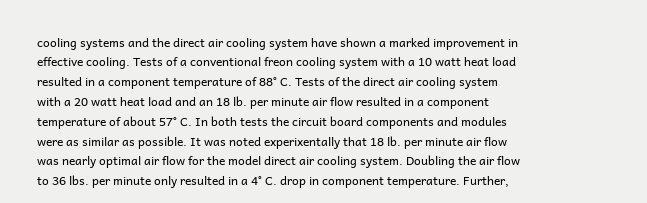cooling systems and the direct air cooling system have shown a marked improvement in effective cooling. Tests of a conventional freon cooling system with a 10 watt heat load resulted in a component temperature of 88° C. Tests of the direct air cooling system with a 20 watt heat load and an 18 lb. per minute air flow resulted in a component temperature of about 57° C. In both tests the circuit board components and modules were as similar as possible. It was noted experixentally that 18 lb. per minute air flow was nearly optimal air flow for the model direct air cooling system. Doubling the air flow to 36 lbs. per minute only resulted in a 4° C. drop in component temperature. Further,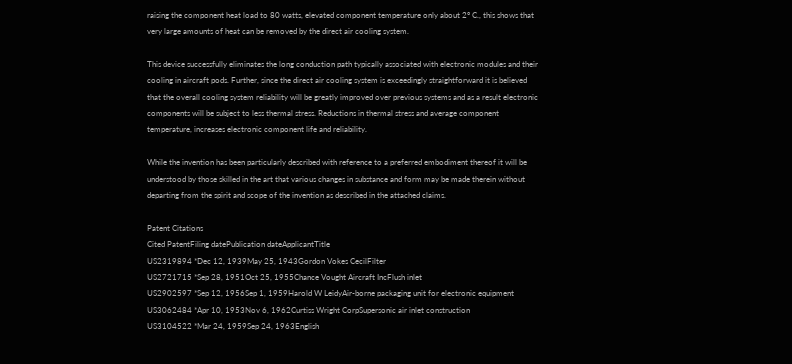raising the component heat load to 80 watts, elevated component temperature only about 2° C., this shows that very large amounts of heat can be removed by the direct air cooling system.

This device successfully eliminates the long conduction path typically associated with electronic modules and their cooling in aircraft pods. Further, since the direct air cooling system is exceedingly straightforward it is believed that the overall cooling system reliability will be greatly improved over previous systems and as a result electronic components will be subject to less thermal stress. Reductions in thermal stress and average component temperature, increases electronic component life and reliability.

While the invention has been particularly described with reference to a preferred embodiment thereof it will be understood by those skilled in the art that various changes in substance and form may be made therein without departing from the spirit and scope of the invention as described in the attached claims.

Patent Citations
Cited PatentFiling datePublication dateApplicantTitle
US2319894 *Dec 12, 1939May 25, 1943Gordon Vokes CecilFilter
US2721715 *Sep 28, 1951Oct 25, 1955Chance Vought Aircraft IncFlush inlet
US2902597 *Sep 12, 1956Sep 1, 1959Harold W LeidyAir-borne packaging unit for electronic equipment
US3062484 *Apr 10, 1953Nov 6, 1962Curtiss Wright CorpSupersonic air inlet construction
US3104522 *Mar 24, 1959Sep 24, 1963English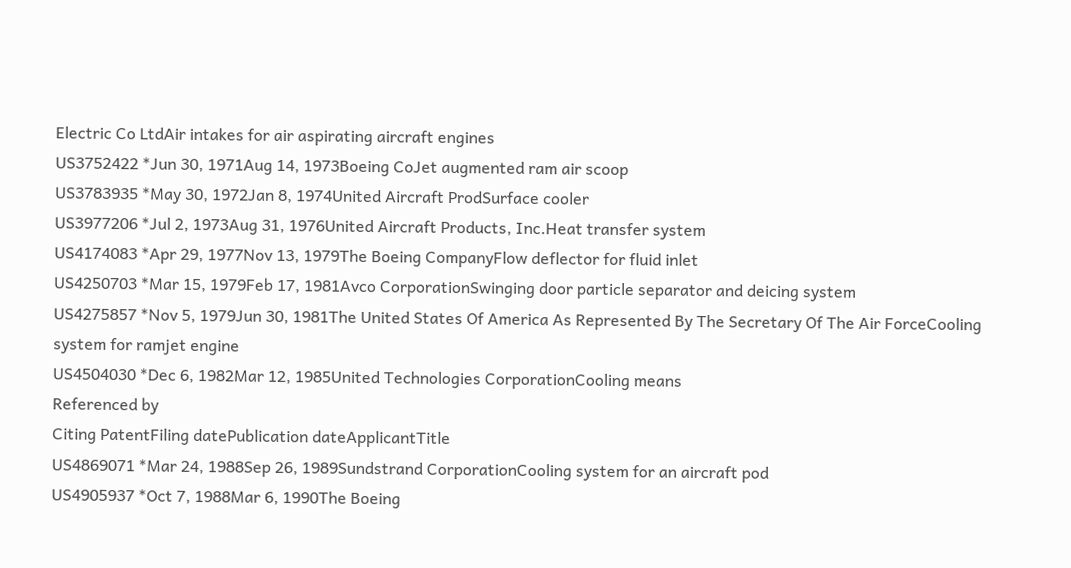Electric Co LtdAir intakes for air aspirating aircraft engines
US3752422 *Jun 30, 1971Aug 14, 1973Boeing CoJet augmented ram air scoop
US3783935 *May 30, 1972Jan 8, 1974United Aircraft ProdSurface cooler
US3977206 *Jul 2, 1973Aug 31, 1976United Aircraft Products, Inc.Heat transfer system
US4174083 *Apr 29, 1977Nov 13, 1979The Boeing CompanyFlow deflector for fluid inlet
US4250703 *Mar 15, 1979Feb 17, 1981Avco CorporationSwinging door particle separator and deicing system
US4275857 *Nov 5, 1979Jun 30, 1981The United States Of America As Represented By The Secretary Of The Air ForceCooling system for ramjet engine
US4504030 *Dec 6, 1982Mar 12, 1985United Technologies CorporationCooling means
Referenced by
Citing PatentFiling datePublication dateApplicantTitle
US4869071 *Mar 24, 1988Sep 26, 1989Sundstrand CorporationCooling system for an aircraft pod
US4905937 *Oct 7, 1988Mar 6, 1990The Boeing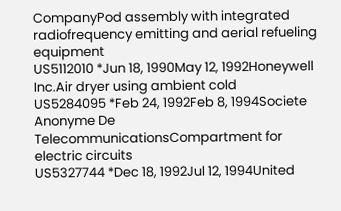CompanyPod assembly with integrated radiofrequency emitting and aerial refueling equipment
US5112010 *Jun 18, 1990May 12, 1992Honeywell Inc.Air dryer using ambient cold
US5284095 *Feb 24, 1992Feb 8, 1994Societe Anonyme De TelecommunicationsCompartment for electric circuits
US5327744 *Dec 18, 1992Jul 12, 1994United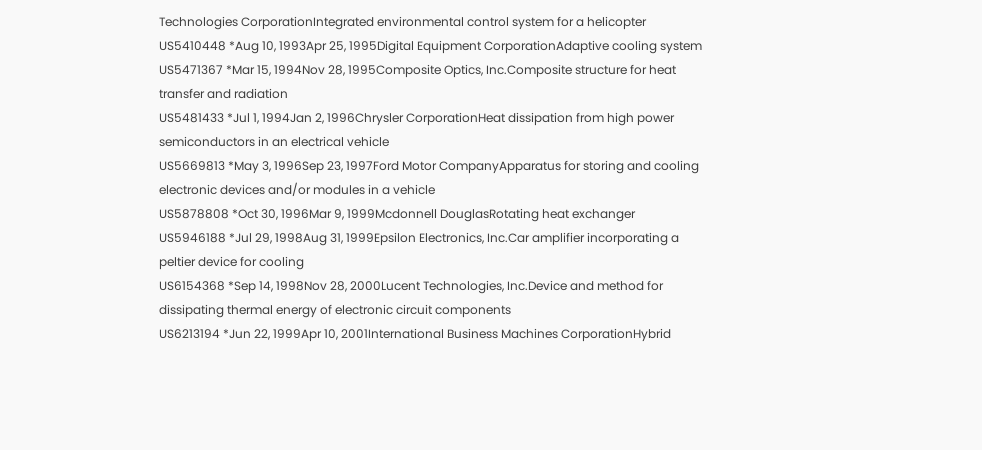Technologies CorporationIntegrated environmental control system for a helicopter
US5410448 *Aug 10, 1993Apr 25, 1995Digital Equipment CorporationAdaptive cooling system
US5471367 *Mar 15, 1994Nov 28, 1995Composite Optics, Inc.Composite structure for heat transfer and radiation
US5481433 *Jul 1, 1994Jan 2, 1996Chrysler CorporationHeat dissipation from high power semiconductors in an electrical vehicle
US5669813 *May 3, 1996Sep 23, 1997Ford Motor CompanyApparatus for storing and cooling electronic devices and/or modules in a vehicle
US5878808 *Oct 30, 1996Mar 9, 1999Mcdonnell DouglasRotating heat exchanger
US5946188 *Jul 29, 1998Aug 31, 1999Epsilon Electronics, Inc.Car amplifier incorporating a peltier device for cooling
US6154368 *Sep 14, 1998Nov 28, 2000Lucent Technologies, Inc.Device and method for dissipating thermal energy of electronic circuit components
US6213194 *Jun 22, 1999Apr 10, 2001International Business Machines CorporationHybrid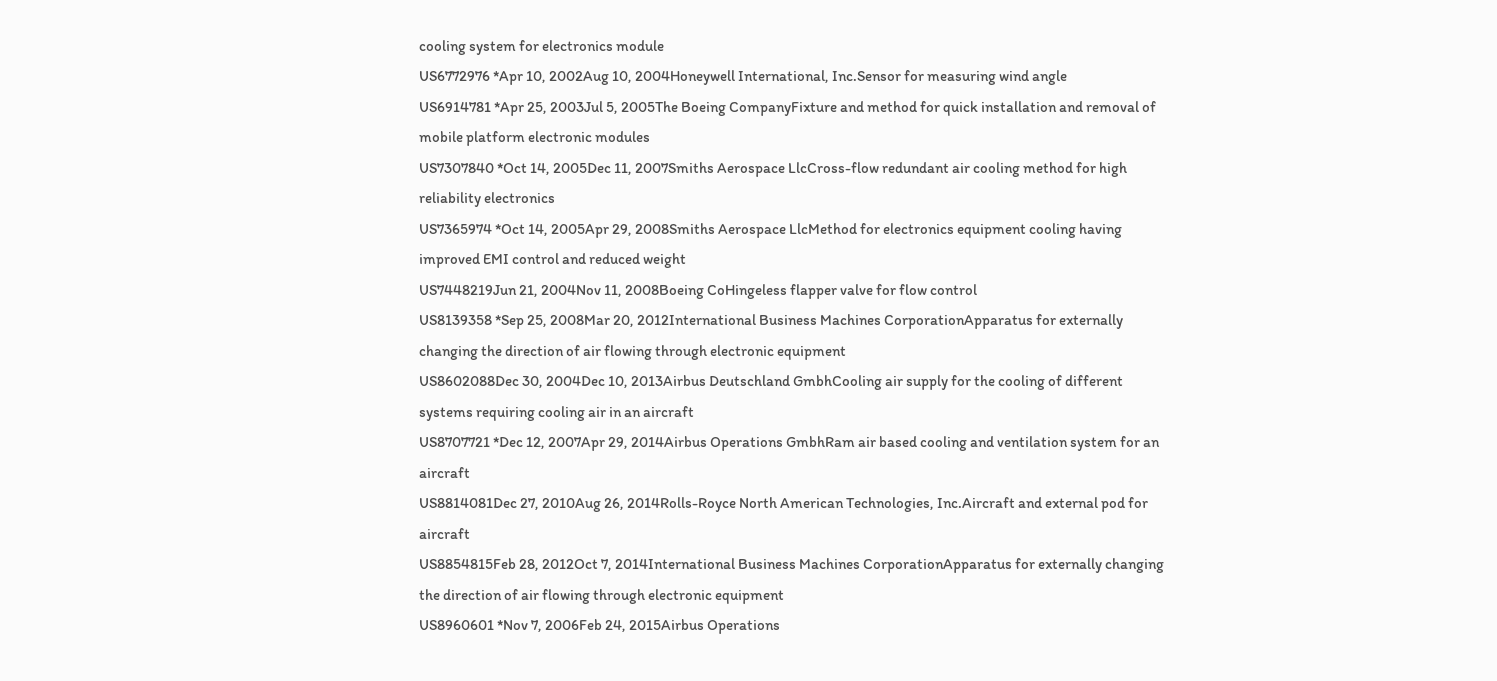cooling system for electronics module
US6772976 *Apr 10, 2002Aug 10, 2004Honeywell International, Inc.Sensor for measuring wind angle
US6914781 *Apr 25, 2003Jul 5, 2005The Boeing CompanyFixture and method for quick installation and removal of mobile platform electronic modules
US7307840 *Oct 14, 2005Dec 11, 2007Smiths Aerospace LlcCross-flow redundant air cooling method for high reliability electronics
US7365974 *Oct 14, 2005Apr 29, 2008Smiths Aerospace LlcMethod for electronics equipment cooling having improved EMI control and reduced weight
US7448219Jun 21, 2004Nov 11, 2008Boeing CoHingeless flapper valve for flow control
US8139358 *Sep 25, 2008Mar 20, 2012International Business Machines CorporationApparatus for externally changing the direction of air flowing through electronic equipment
US8602088Dec 30, 2004Dec 10, 2013Airbus Deutschland GmbhCooling air supply for the cooling of different systems requiring cooling air in an aircraft
US8707721 *Dec 12, 2007Apr 29, 2014Airbus Operations GmbhRam air based cooling and ventilation system for an aircraft
US8814081Dec 27, 2010Aug 26, 2014Rolls-Royce North American Technologies, Inc.Aircraft and external pod for aircraft
US8854815Feb 28, 2012Oct 7, 2014International Business Machines CorporationApparatus for externally changing the direction of air flowing through electronic equipment
US8960601 *Nov 7, 2006Feb 24, 2015Airbus Operations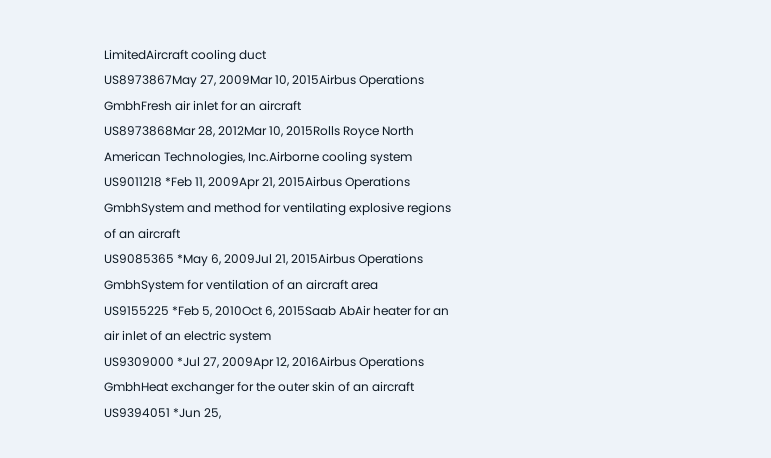LimitedAircraft cooling duct
US8973867May 27, 2009Mar 10, 2015Airbus Operations GmbhFresh air inlet for an aircraft
US8973868Mar 28, 2012Mar 10, 2015Rolls Royce North American Technologies, Inc.Airborne cooling system
US9011218 *Feb 11, 2009Apr 21, 2015Airbus Operations GmbhSystem and method for ventilating explosive regions of an aircraft
US9085365 *May 6, 2009Jul 21, 2015Airbus Operations GmbhSystem for ventilation of an aircraft area
US9155225 *Feb 5, 2010Oct 6, 2015Saab AbAir heater for an air inlet of an electric system
US9309000 *Jul 27, 2009Apr 12, 2016Airbus Operations GmbhHeat exchanger for the outer skin of an aircraft
US9394051 *Jun 25,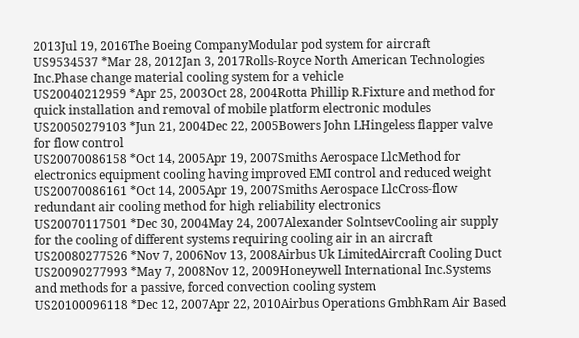2013Jul 19, 2016The Boeing CompanyModular pod system for aircraft
US9534537 *Mar 28, 2012Jan 3, 2017Rolls-Royce North American Technologies Inc.Phase change material cooling system for a vehicle
US20040212959 *Apr 25, 2003Oct 28, 2004Rotta Phillip R.Fixture and method for quick installation and removal of mobile platform electronic modules
US20050279103 *Jun 21, 2004Dec 22, 2005Bowers John LHingeless flapper valve for flow control
US20070086158 *Oct 14, 2005Apr 19, 2007Smiths Aerospace LlcMethod for electronics equipment cooling having improved EMI control and reduced weight
US20070086161 *Oct 14, 2005Apr 19, 2007Smiths Aerospace LlcCross-flow redundant air cooling method for high reliability electronics
US20070117501 *Dec 30, 2004May 24, 2007Alexander SolntsevCooling air supply for the cooling of different systems requiring cooling air in an aircraft
US20080277526 *Nov 7, 2006Nov 13, 2008Airbus Uk LimitedAircraft Cooling Duct
US20090277993 *May 7, 2008Nov 12, 2009Honeywell International Inc.Systems and methods for a passive, forced convection cooling system
US20100096118 *Dec 12, 2007Apr 22, 2010Airbus Operations GmbhRam Air Based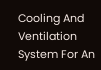Cooling And Ventilation System For An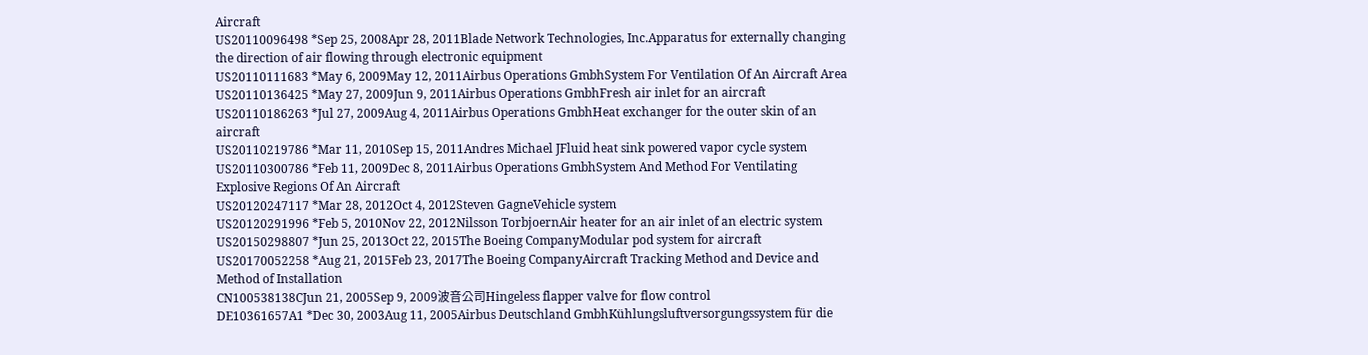Aircraft
US20110096498 *Sep 25, 2008Apr 28, 2011Blade Network Technologies, Inc.Apparatus for externally changing the direction of air flowing through electronic equipment
US20110111683 *May 6, 2009May 12, 2011Airbus Operations GmbhSystem For Ventilation Of An Aircraft Area
US20110136425 *May 27, 2009Jun 9, 2011Airbus Operations GmbhFresh air inlet for an aircraft
US20110186263 *Jul 27, 2009Aug 4, 2011Airbus Operations GmbhHeat exchanger for the outer skin of an aircraft
US20110219786 *Mar 11, 2010Sep 15, 2011Andres Michael JFluid heat sink powered vapor cycle system
US20110300786 *Feb 11, 2009Dec 8, 2011Airbus Operations GmbhSystem And Method For Ventilating Explosive Regions Of An Aircraft
US20120247117 *Mar 28, 2012Oct 4, 2012Steven GagneVehicle system
US20120291996 *Feb 5, 2010Nov 22, 2012Nilsson TorbjoernAir heater for an air inlet of an electric system
US20150298807 *Jun 25, 2013Oct 22, 2015The Boeing CompanyModular pod system for aircraft
US20170052258 *Aug 21, 2015Feb 23, 2017The Boeing CompanyAircraft Tracking Method and Device and Method of Installation
CN100538138CJun 21, 2005Sep 9, 2009波音公司Hingeless flapper valve for flow control
DE10361657A1 *Dec 30, 2003Aug 11, 2005Airbus Deutschland GmbhKühlungsluftversorgungssystem für die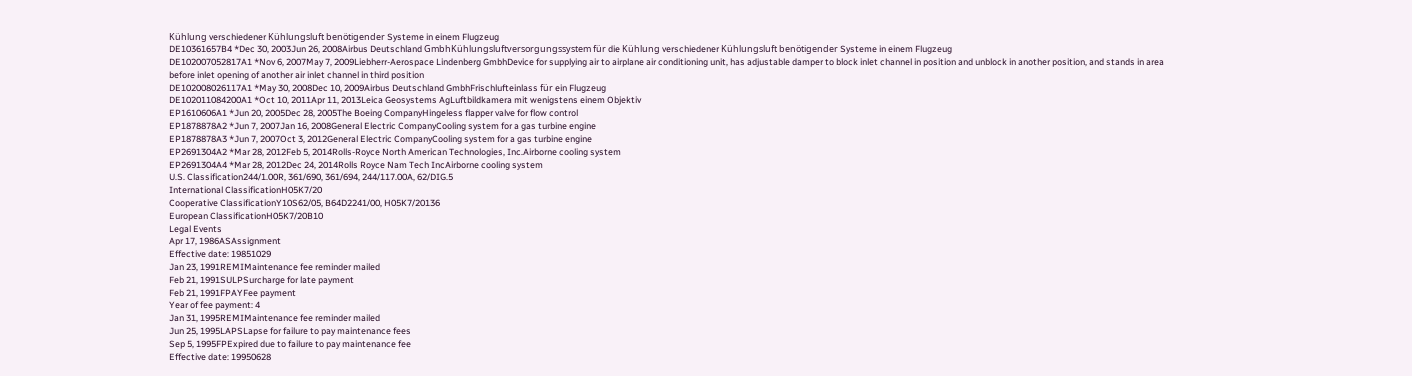Kühlung verschiedener Kühlungsluft benötigender Systeme in einem Flugzeug
DE10361657B4 *Dec 30, 2003Jun 26, 2008Airbus Deutschland GmbhKühlungsluftversorgungssystem für die Kühlung verschiedener Kühlungsluft benötigender Systeme in einem Flugzeug
DE102007052817A1 *Nov 6, 2007May 7, 2009Liebherr-Aerospace Lindenberg GmbhDevice for supplying air to airplane air conditioning unit, has adjustable damper to block inlet channel in position and unblock in another position, and stands in area before inlet opening of another air inlet channel in third position
DE102008026117A1 *May 30, 2008Dec 10, 2009Airbus Deutschland GmbhFrischlufteinlass für ein Flugzeug
DE102011084200A1 *Oct 10, 2011Apr 11, 2013Leica Geosystems AgLuftbildkamera mit wenigstens einem Objektiv
EP1610606A1 *Jun 20, 2005Dec 28, 2005The Boeing CompanyHingeless flapper valve for flow control
EP1878878A2 *Jun 7, 2007Jan 16, 2008General Electric CompanyCooling system for a gas turbine engine
EP1878878A3 *Jun 7, 2007Oct 3, 2012General Electric CompanyCooling system for a gas turbine engine
EP2691304A2 *Mar 28, 2012Feb 5, 2014Rolls-Royce North American Technologies, Inc.Airborne cooling system
EP2691304A4 *Mar 28, 2012Dec 24, 2014Rolls Royce Nam Tech IncAirborne cooling system
U.S. Classification244/1.00R, 361/690, 361/694, 244/117.00A, 62/DIG.5
International ClassificationH05K7/20
Cooperative ClassificationY10S62/05, B64D2241/00, H05K7/20136
European ClassificationH05K7/20B10
Legal Events
Apr 17, 1986ASAssignment
Effective date: 19851029
Jan 23, 1991REMIMaintenance fee reminder mailed
Feb 21, 1991SULPSurcharge for late payment
Feb 21, 1991FPAYFee payment
Year of fee payment: 4
Jan 31, 1995REMIMaintenance fee reminder mailed
Jun 25, 1995LAPSLapse for failure to pay maintenance fees
Sep 5, 1995FPExpired due to failure to pay maintenance fee
Effective date: 19950628